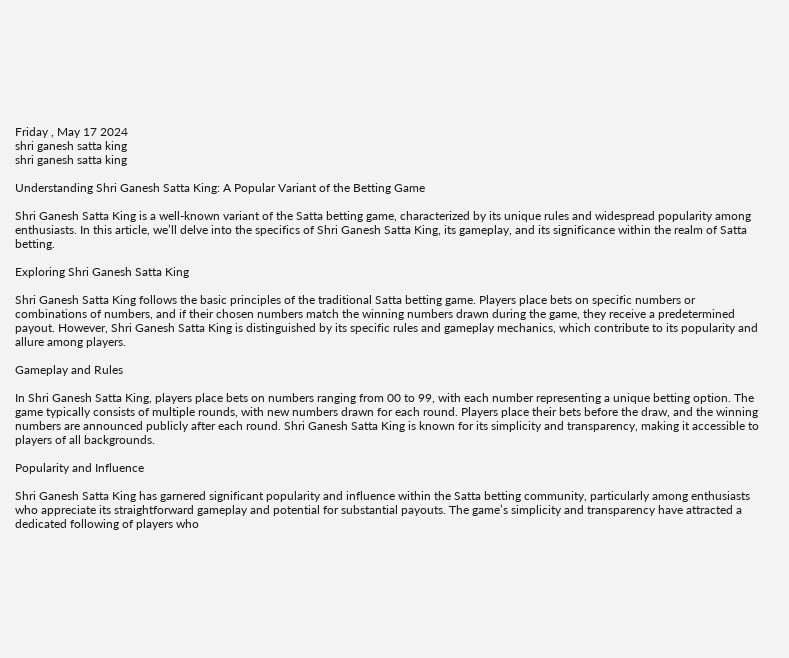Friday , May 17 2024
shri ganesh satta king
shri ganesh satta king

Understanding Shri Ganesh Satta King: A Popular Variant of the Betting Game

Shri Ganesh Satta King is a well-known variant of the Satta betting game, characterized by its unique rules and widespread popularity among enthusiasts. In this article, we’ll delve into the specifics of Shri Ganesh Satta King, its gameplay, and its significance within the realm of Satta betting.

Exploring Shri Ganesh Satta King

Shri Ganesh Satta King follows the basic principles of the traditional Satta betting game. Players place bets on specific numbers or combinations of numbers, and if their chosen numbers match the winning numbers drawn during the game, they receive a predetermined payout. However, Shri Ganesh Satta King is distinguished by its specific rules and gameplay mechanics, which contribute to its popularity and allure among players.

Gameplay and Rules

In Shri Ganesh Satta King, players place bets on numbers ranging from 00 to 99, with each number representing a unique betting option. The game typically consists of multiple rounds, with new numbers drawn for each round. Players place their bets before the draw, and the winning numbers are announced publicly after each round. Shri Ganesh Satta King is known for its simplicity and transparency, making it accessible to players of all backgrounds.

Popularity and Influence

Shri Ganesh Satta King has garnered significant popularity and influence within the Satta betting community, particularly among enthusiasts who appreciate its straightforward gameplay and potential for substantial payouts. The game’s simplicity and transparency have attracted a dedicated following of players who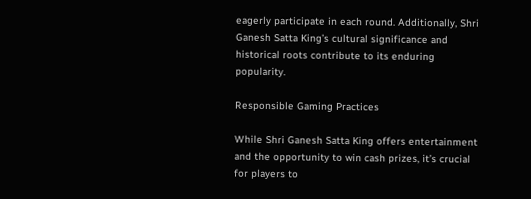eagerly participate in each round. Additionally, Shri Ganesh Satta King’s cultural significance and historical roots contribute to its enduring popularity.

Responsible Gaming Practices

While Shri Ganesh Satta King offers entertainment and the opportunity to win cash prizes, it’s crucial for players to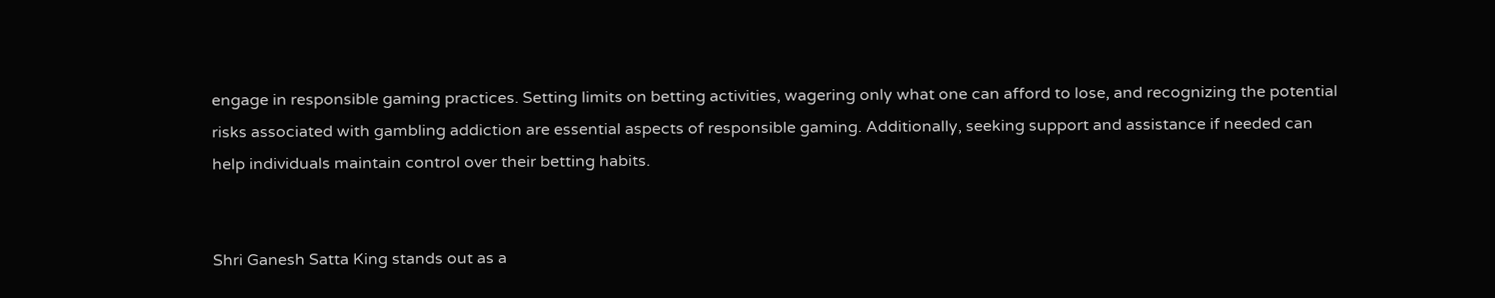engage in responsible gaming practices. Setting limits on betting activities, wagering only what one can afford to lose, and recognizing the potential risks associated with gambling addiction are essential aspects of responsible gaming. Additionally, seeking support and assistance if needed can help individuals maintain control over their betting habits.


Shri Ganesh Satta King stands out as a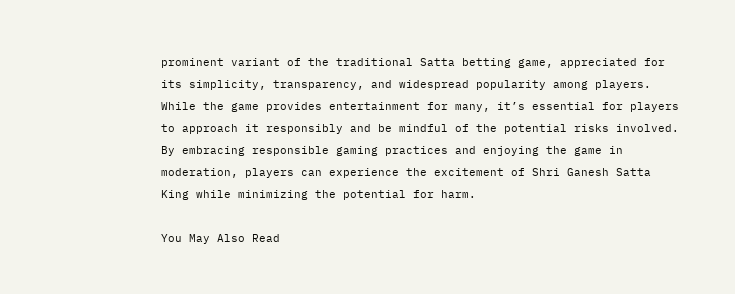prominent variant of the traditional Satta betting game, appreciated for its simplicity, transparency, and widespread popularity among players. While the game provides entertainment for many, it’s essential for players to approach it responsibly and be mindful of the potential risks involved. By embracing responsible gaming practices and enjoying the game in moderation, players can experience the excitement of Shri Ganesh Satta King while minimizing the potential for harm.

You May Also Read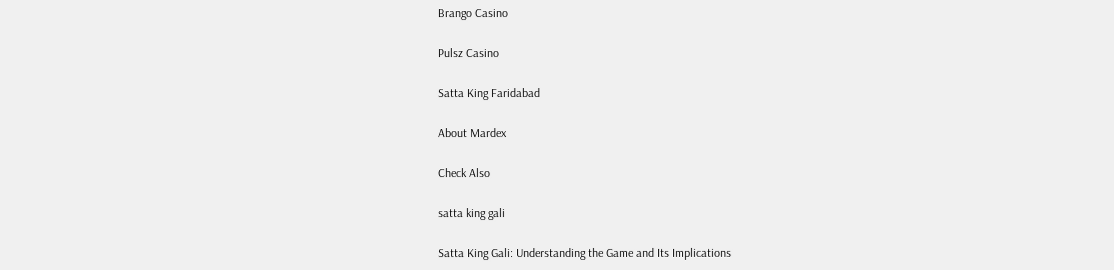Brango Casino

Pulsz Casino

Satta King Faridabad

About Mardex

Check Also

satta king gali

Satta King Gali: Understanding the Game and Its Implications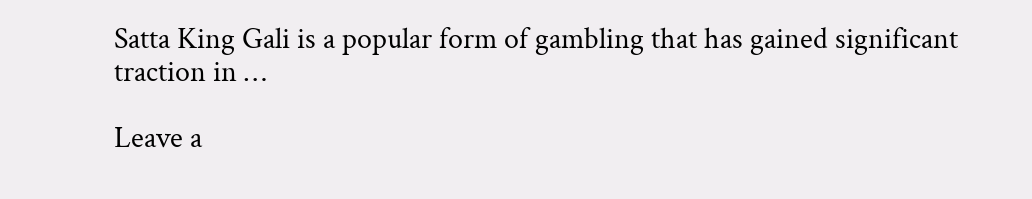Satta King Gali is a popular form of gambling that has gained significant traction in …

Leave a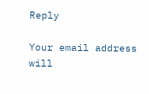Reply

Your email address will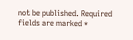not be published. Required fields are marked *